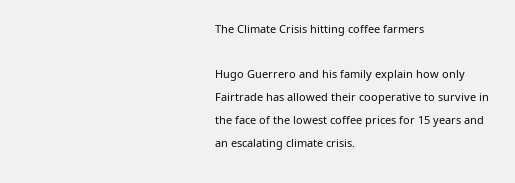The Climate Crisis hitting coffee farmers

Hugo Guerrero and his family explain how only Fairtrade has allowed their cooperative to survive in the face of the lowest coffee prices for 15 years and an escalating climate crisis.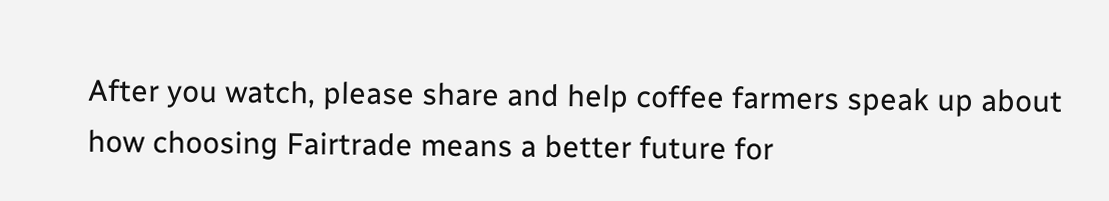After you watch, please share and help coffee farmers speak up about how choosing Fairtrade means a better future for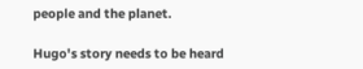people and the planet.

Hugo's story needs to be heard